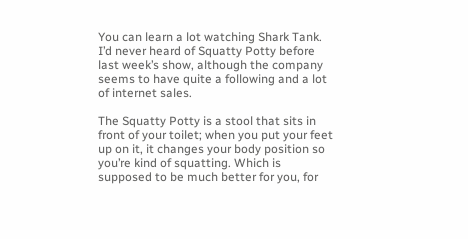You can learn a lot watching Shark Tank. I’d never heard of Squatty Potty before last week’s show, although the company seems to have quite a following and a lot of internet sales.

The Squatty Potty is a stool that sits in front of your toilet; when you put your feet up on it, it changes your body position so you’re kind of squatting. Which is supposed to be much better for you, for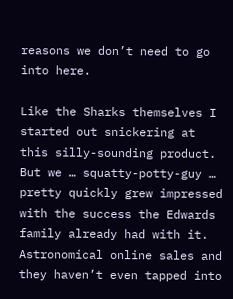reasons we don’t need to go into here.

Like the Sharks themselves I started out snickering at this silly-sounding product. But we … squatty-potty-guy … pretty quickly grew impressed with the success the Edwards family already had with it. Astronomical online sales and they haven’t even tapped into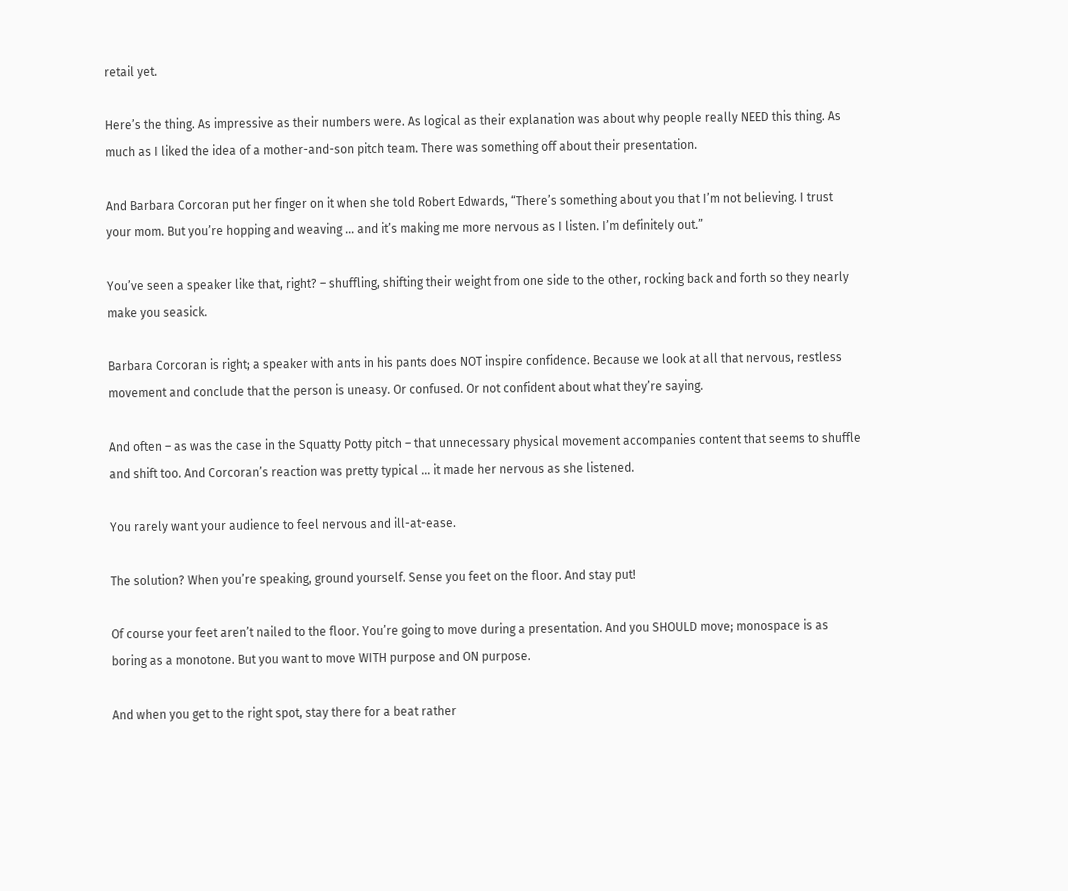retail yet.

Here’s the thing. As impressive as their numbers were. As logical as their explanation was about why people really NEED this thing. As much as I liked the idea of a mother-and-son pitch team. There was something off about their presentation.

And Barbara Corcoran put her finger on it when she told Robert Edwards, “There’s something about you that I’m not believing. I trust your mom. But you’re hopping and weaving … and it’s making me more nervous as I listen. I’m definitely out.”

You’ve seen a speaker like that, right? – shuffling, shifting their weight from one side to the other, rocking back and forth so they nearly make you seasick.

Barbara Corcoran is right; a speaker with ants in his pants does NOT inspire confidence. Because we look at all that nervous, restless movement and conclude that the person is uneasy. Or confused. Or not confident about what they’re saying.

And often – as was the case in the Squatty Potty pitch – that unnecessary physical movement accompanies content that seems to shuffle and shift too. And Corcoran’s reaction was pretty typical … it made her nervous as she listened.

You rarely want your audience to feel nervous and ill-at-ease.

The solution? When you’re speaking, ground yourself. Sense you feet on the floor. And stay put!

Of course your feet aren’t nailed to the floor. You’re going to move during a presentation. And you SHOULD move; monospace is as boring as a monotone. But you want to move WITH purpose and ON purpose.

And when you get to the right spot, stay there for a beat rather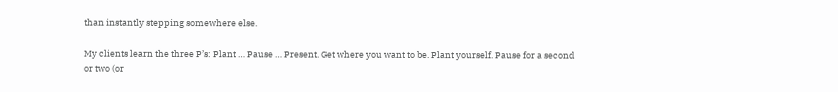than instantly stepping somewhere else.

My clients learn the three P’s: Plant … Pause … Present. Get where you want to be. Plant yourself. Pause for a second or two (or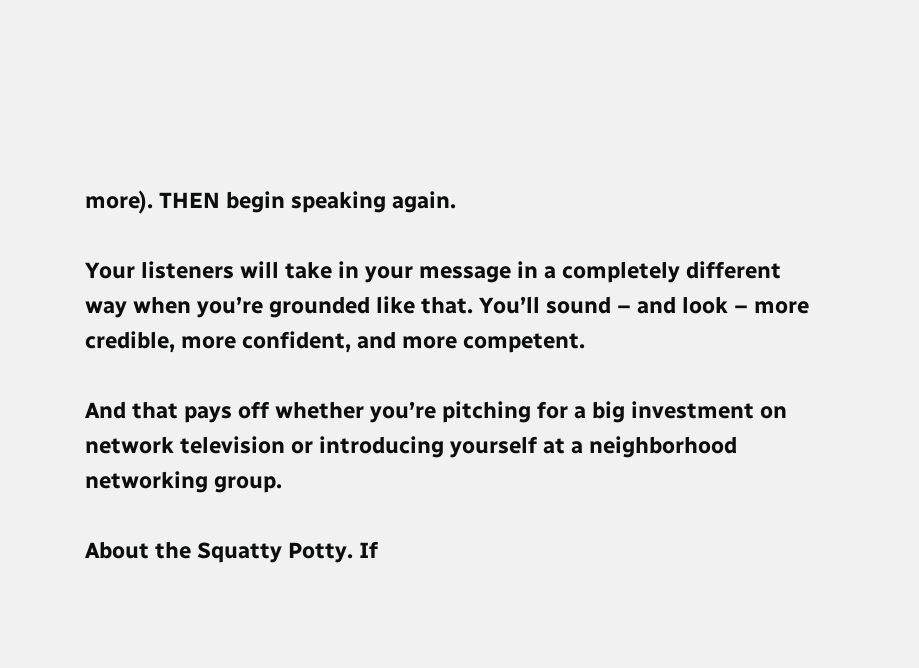more). THEN begin speaking again.

Your listeners will take in your message in a completely different way when you’re grounded like that. You’ll sound – and look – more credible, more confident, and more competent.

And that pays off whether you’re pitching for a big investment on network television or introducing yourself at a neighborhood networking group.

About the Squatty Potty. If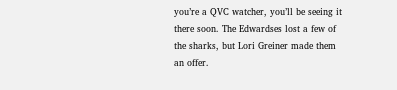you’re a QVC watcher, you’ll be seeing it there soon. The Edwardses lost a few of the sharks, but Lori Greiner made them an offer.